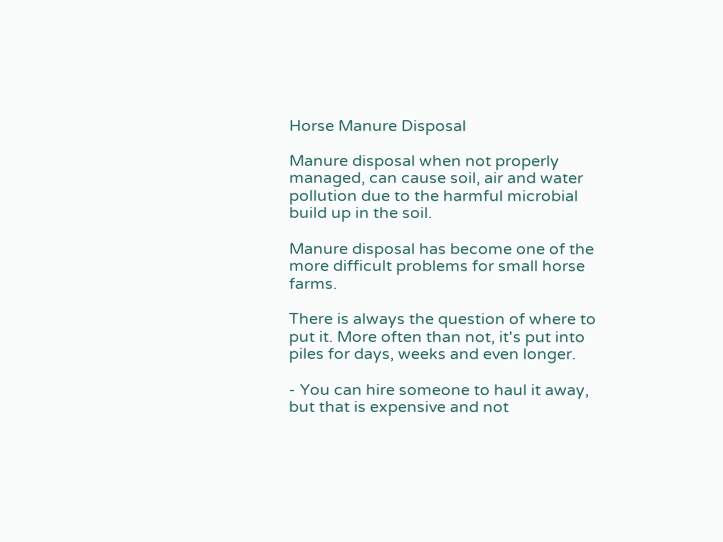Horse Manure Disposal

Manure disposal when not properly managed, can cause soil, air and water pollution due to the harmful microbial build up in the soil.

Manure disposal has become one of the more difficult problems for small horse farms.

There is always the question of where to put it. More often than not, it's put into piles for days, weeks and even longer.

- You can hire someone to haul it away, but that is expensive and not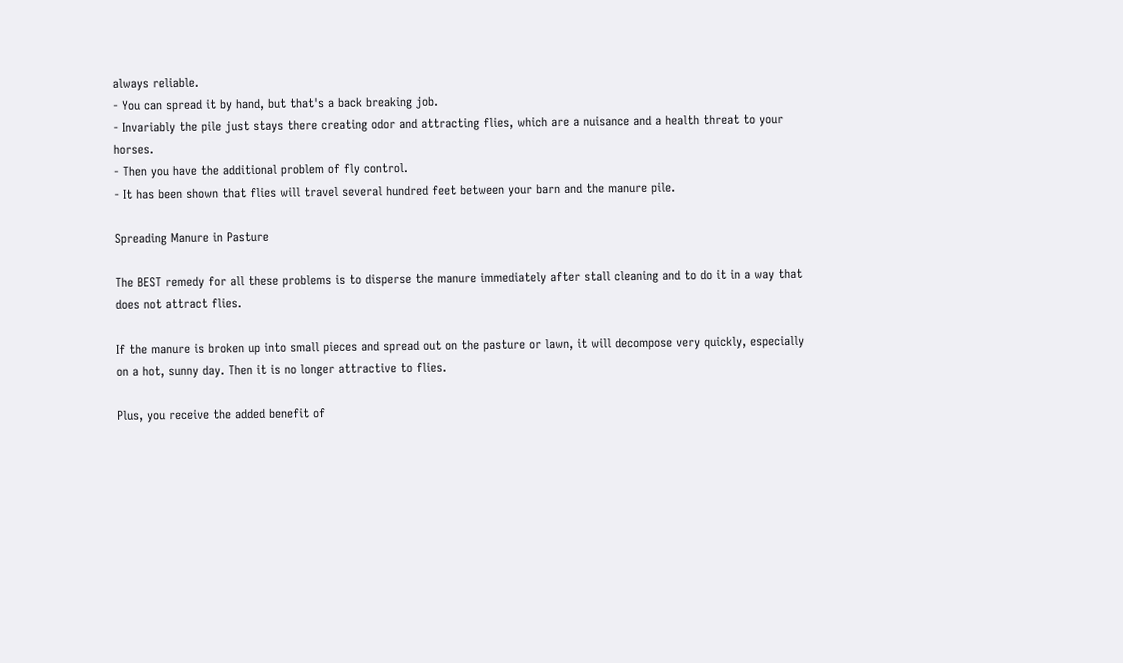always reliable.
- You can spread it by hand, but that's a back breaking job.
- Invariably the pile just stays there creating odor and attracting flies, which are a nuisance and a health threat to your horses.
- Then you have the additional problem of fly control.
- It has been shown that flies will travel several hundred feet between your barn and the manure pile.

Spreading Manure in Pasture

The BEST remedy for all these problems is to disperse the manure immediately after stall cleaning and to do it in a way that does not attract flies.

If the manure is broken up into small pieces and spread out on the pasture or lawn, it will decompose very quickly, especially on a hot, sunny day. Then it is no longer attractive to flies.

Plus, you receive the added benefit of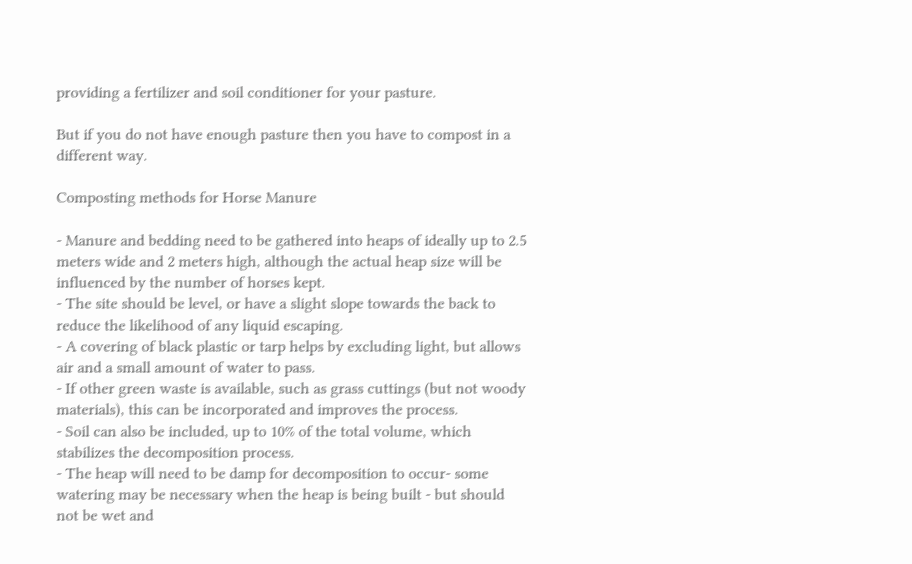providing a fertilizer and soil conditioner for your pasture.

But if you do not have enough pasture then you have to compost in a different way.

Composting methods for Horse Manure

- Manure and bedding need to be gathered into heaps of ideally up to 2.5 meters wide and 2 meters high, although the actual heap size will be influenced by the number of horses kept.
- The site should be level, or have a slight slope towards the back to reduce the likelihood of any liquid escaping.
- A covering of black plastic or tarp helps by excluding light, but allows air and a small amount of water to pass.
- If other green waste is available, such as grass cuttings (but not woody materials), this can be incorporated and improves the process.
- Soil can also be included, up to 10% of the total volume, which stabilizes the decomposition process.
- The heap will need to be damp for decomposition to occur- some watering may be necessary when the heap is being built - but should not be wet and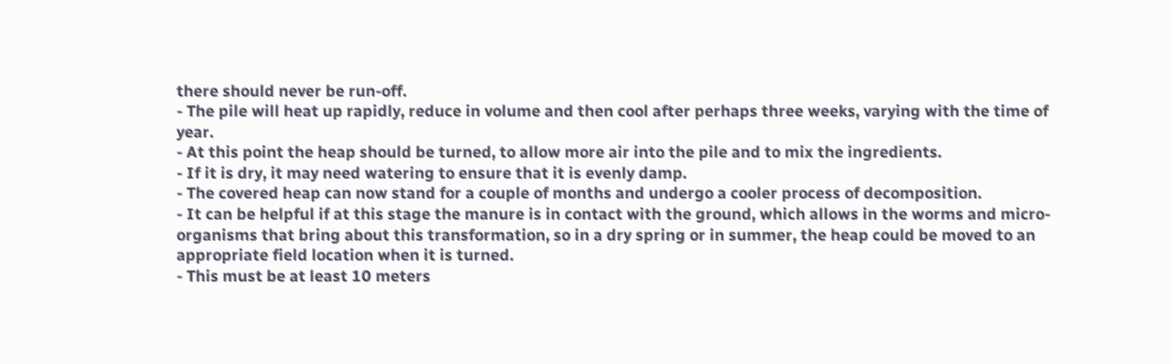there should never be run-off.
- The pile will heat up rapidly, reduce in volume and then cool after perhaps three weeks, varying with the time of year.
- At this point the heap should be turned, to allow more air into the pile and to mix the ingredients.
- If it is dry, it may need watering to ensure that it is evenly damp.
- The covered heap can now stand for a couple of months and undergo a cooler process of decomposition.
- It can be helpful if at this stage the manure is in contact with the ground, which allows in the worms and micro-organisms that bring about this transformation, so in a dry spring or in summer, the heap could be moved to an appropriate field location when it is turned.
- This must be at least 10 meters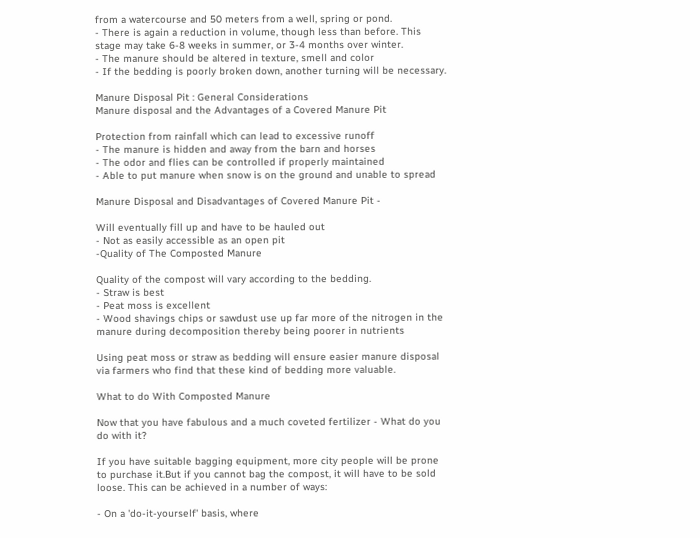from a watercourse and 50 meters from a well, spring or pond.
- There is again a reduction in volume, though less than before. This stage may take 6-8 weeks in summer, or 3-4 months over winter.
- The manure should be altered in texture, smell and color
- If the bedding is poorly broken down, another turning will be necessary.

Manure Disposal Pit : General Considerations
Manure disposal and the Advantages of a Covered Manure Pit

Protection from rainfall which can lead to excessive runoff
- The manure is hidden and away from the barn and horses
- The odor and flies can be controlled if properly maintained
- Able to put manure when snow is on the ground and unable to spread

Manure Disposal and Disadvantages of Covered Manure Pit -

Will eventually fill up and have to be hauled out
- Not as easily accessible as an open pit
-Quality of The Composted Manure

Quality of the compost will vary according to the bedding.
- Straw is best
- Peat moss is excellent
- Wood shavings chips or sawdust use up far more of the nitrogen in the manure during decomposition thereby being poorer in nutrients

Using peat moss or straw as bedding will ensure easier manure disposal via farmers who find that these kind of bedding more valuable.

What to do With Composted Manure

Now that you have fabulous and a much coveted fertilizer - What do you do with it?

If you have suitable bagging equipment, more city people will be prone to purchase it.But if you cannot bag the compost, it will have to be sold loose. This can be achieved in a number of ways:

- On a 'do-it-yourself' basis, where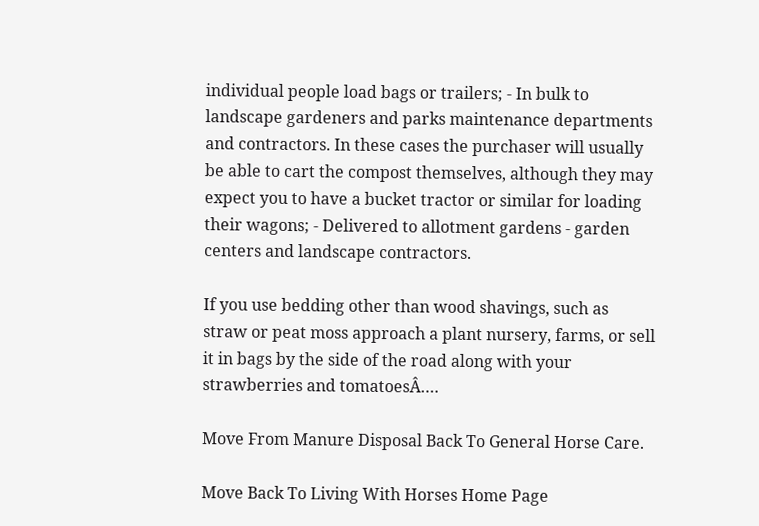individual people load bags or trailers; - In bulk to landscape gardeners and parks maintenance departments and contractors. In these cases the purchaser will usually be able to cart the compost themselves, although they may expect you to have a bucket tractor or similar for loading their wagons; - Delivered to allotment gardens - garden centers and landscape contractors.

If you use bedding other than wood shavings, such as straw or peat moss approach a plant nursery, farms, or sell it in bags by the side of the road along with your strawberries and tomatoesÂ….

Move From Manure Disposal Back To General Horse Care.

Move Back To Living With Horses Home Page